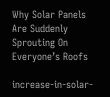Why Solar Panels Are Suddenly Sprouting On Everyone’s Roofs

increase-in-solar-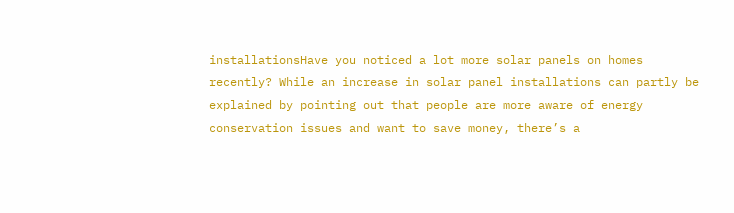installationsHave you noticed a lot more solar panels on homes recently? While an increase in solar panel installations can partly be explained by pointing out that people are more aware of energy conservation issues and want to save money, there’s a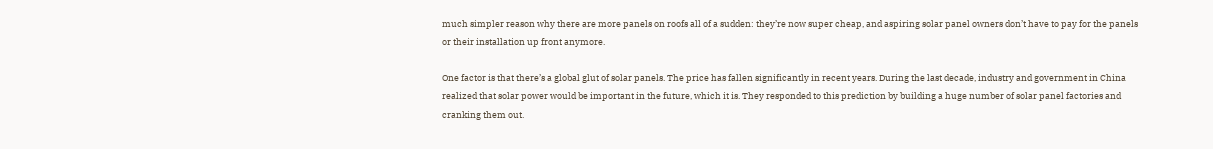much simpler reason why there are more panels on roofs all of a sudden: they’re now super cheap, and aspiring solar panel owners don’t have to pay for the panels or their installation up front anymore.

One factor is that there’s a global glut of solar panels. The price has fallen significantly in recent years. During the last decade, industry and government in China realized that solar power would be important in the future, which it is. They responded to this prediction by building a huge number of solar panel factories and cranking them out.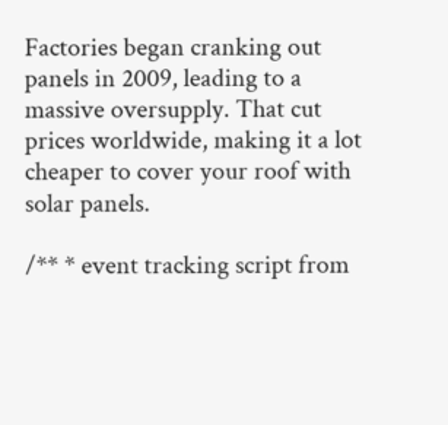Factories began cranking out panels in 2009, leading to a massive oversupply. That cut prices worldwide, making it a lot cheaper to cover your roof with solar panels.

/** * event tracking script from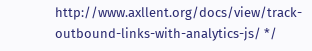http://www.axllent.org/docs/view/track-outbound-links-with-analytics-js/ */